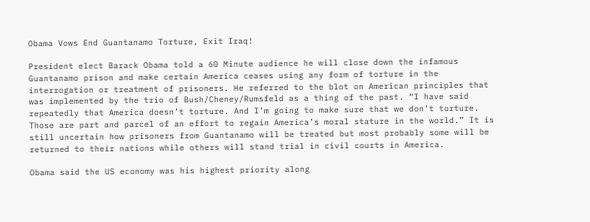Obama Vows End Guantanamo Torture, Exit Iraq!

President elect Barack Obama told a 60 Minute audience he will close down the infamous Guantanamo prison and make certain America ceases using any form of torture in the interrogation or treatment of prisoners. He referred to the blot on American principles that was implemented by the trio of Bush/Cheney/Rumsfeld as a thing of the past. “I have said repeatedly that America doesn’t torture. And I’m going to make sure that we don’t torture. Those are part and parcel of an effort to regain America’s moral stature in the world.” It is still uncertain how prisoners from Guantanamo will be treated but most probably some will be returned to their nations while others will stand trial in civil courts in America.

Obama said the US economy was his highest priority along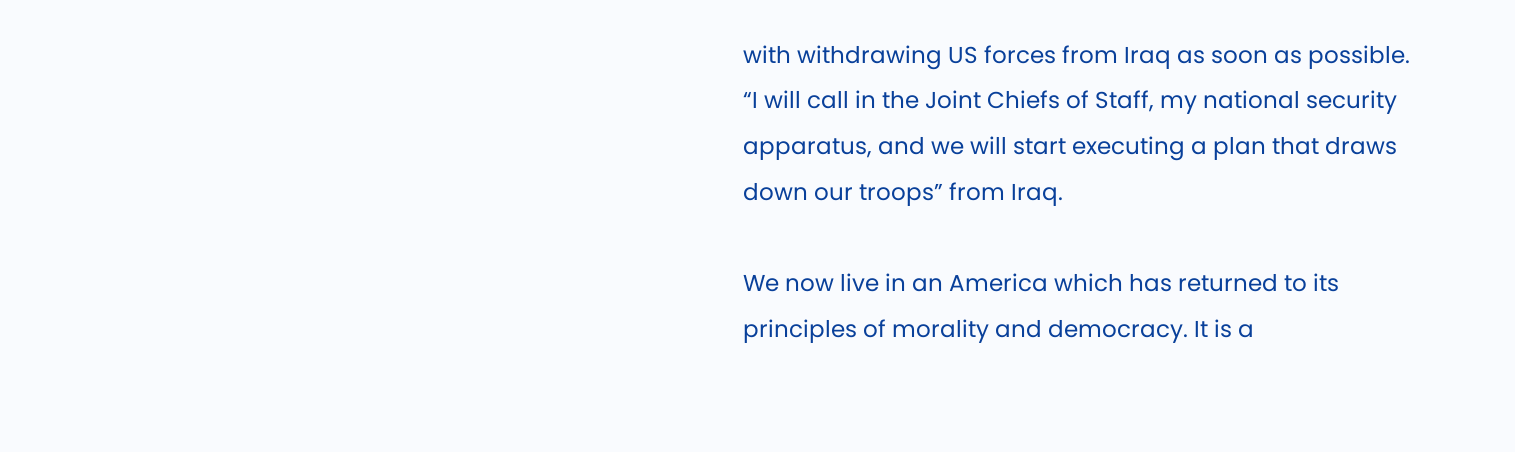with withdrawing US forces from Iraq as soon as possible. “I will call in the Joint Chiefs of Staff, my national security apparatus, and we will start executing a plan that draws down our troops” from Iraq.

We now live in an America which has returned to its principles of morality and democracy. It is a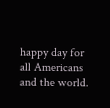happy day for all Americans and the world.